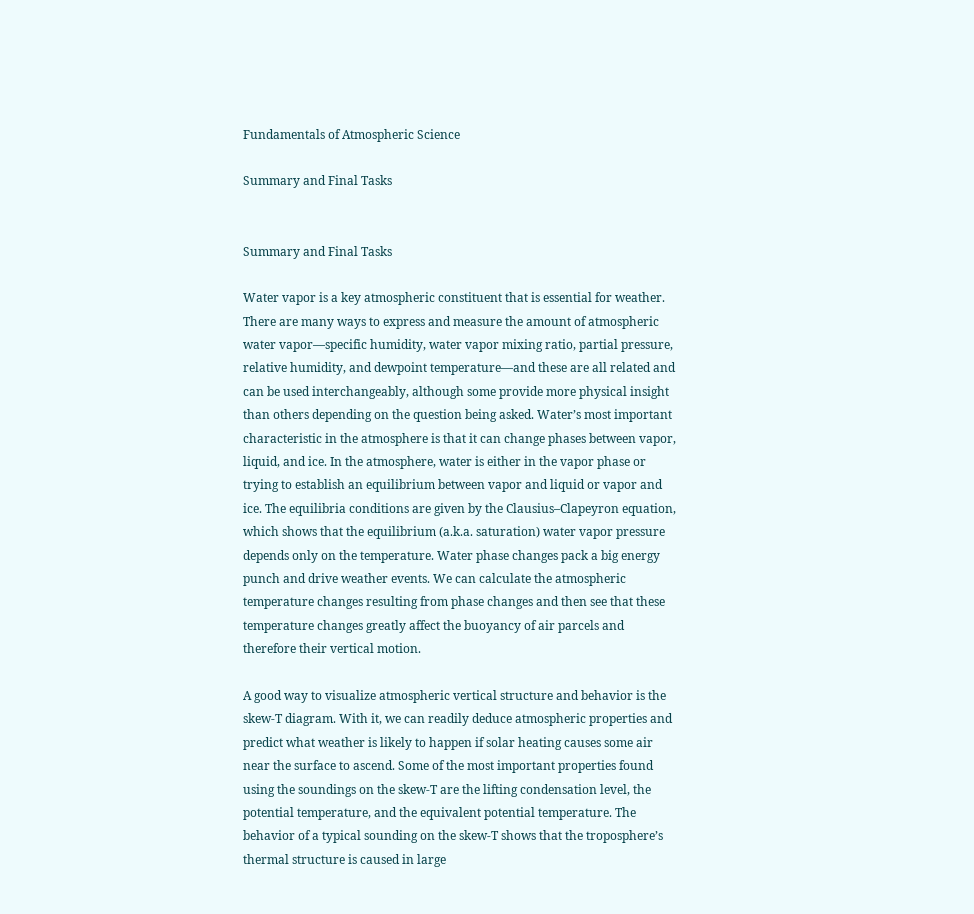Fundamentals of Atmospheric Science

Summary and Final Tasks


Summary and Final Tasks

Water vapor is a key atmospheric constituent that is essential for weather. There are many ways to express and measure the amount of atmospheric water vapor—specific humidity, water vapor mixing ratio, partial pressure, relative humidity, and dewpoint temperature—and these are all related and can be used interchangeably, although some provide more physical insight than others depending on the question being asked. Water’s most important characteristic in the atmosphere is that it can change phases between vapor, liquid, and ice. In the atmosphere, water is either in the vapor phase or trying to establish an equilibrium between vapor and liquid or vapor and ice. The equilibria conditions are given by the Clausius–Clapeyron equation, which shows that the equilibrium (a.k.a. saturation) water vapor pressure depends only on the temperature. Water phase changes pack a big energy punch and drive weather events. We can calculate the atmospheric temperature changes resulting from phase changes and then see that these temperature changes greatly affect the buoyancy of air parcels and therefore their vertical motion.

A good way to visualize atmospheric vertical structure and behavior is the skew-T diagram. With it, we can readily deduce atmospheric properties and predict what weather is likely to happen if solar heating causes some air near the surface to ascend. Some of the most important properties found using the soundings on the skew-T are the lifting condensation level, the potential temperature, and the equivalent potential temperature. The behavior of a typical sounding on the skew-T shows that the troposphere’s thermal structure is caused in large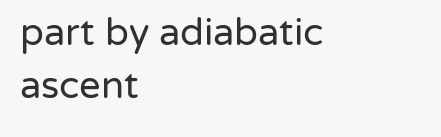part by adiabatic ascent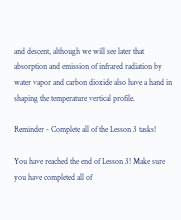and descent, although we will see later that absorption and emission of infrared radiation by water vapor and carbon dioxide also have a hand in shaping the temperature vertical profile.

Reminder - Complete all of the Lesson 3 tasks!

You have reached the end of Lesson 3! Make sure you have completed all of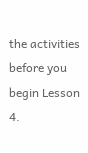the activities before you begin Lesson 4.